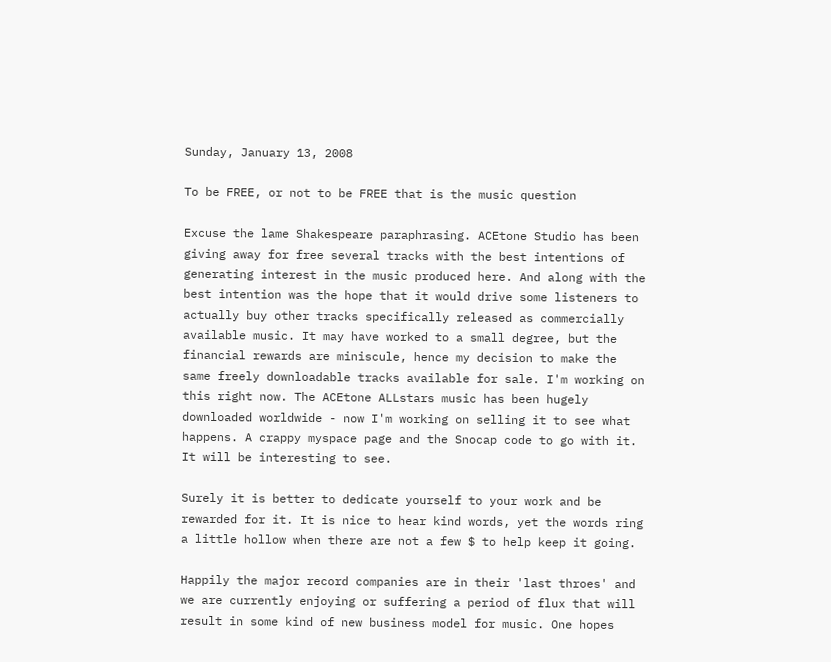Sunday, January 13, 2008

To be FREE, or not to be FREE that is the music question

Excuse the lame Shakespeare paraphrasing. ACEtone Studio has been giving away for free several tracks with the best intentions of generating interest in the music produced here. And along with the best intention was the hope that it would drive some listeners to actually buy other tracks specifically released as commercially available music. It may have worked to a small degree, but the financial rewards are miniscule, hence my decision to make the same freely downloadable tracks available for sale. I'm working on this right now. The ACEtone ALLstars music has been hugely downloaded worldwide - now I'm working on selling it to see what happens. A crappy myspace page and the Snocap code to go with it. It will be interesting to see.

Surely it is better to dedicate yourself to your work and be rewarded for it. It is nice to hear kind words, yet the words ring a little hollow when there are not a few $ to help keep it going.

Happily the major record companies are in their 'last throes' and we are currently enjoying or suffering a period of flux that will result in some kind of new business model for music. One hopes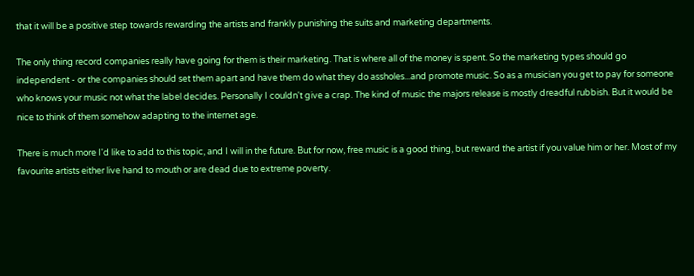that it will be a positive step towards rewarding the artists and frankly punishing the suits and marketing departments.

The only thing record companies really have going for them is their marketing. That is where all of the money is spent. So the marketing types should go independent - or the companies should set them apart and have them do what they do assholes...and promote music. So as a musician you get to pay for someone who knows your music not what the label decides. Personally I couldn't give a crap. The kind of music the majors release is mostly dreadful rubbish. But it would be nice to think of them somehow adapting to the internet age.

There is much more I'd like to add to this topic, and I will in the future. But for now, free music is a good thing, but reward the artist if you value him or her. Most of my favourite artists either live hand to mouth or are dead due to extreme poverty.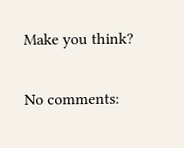Make you think?

No comments: